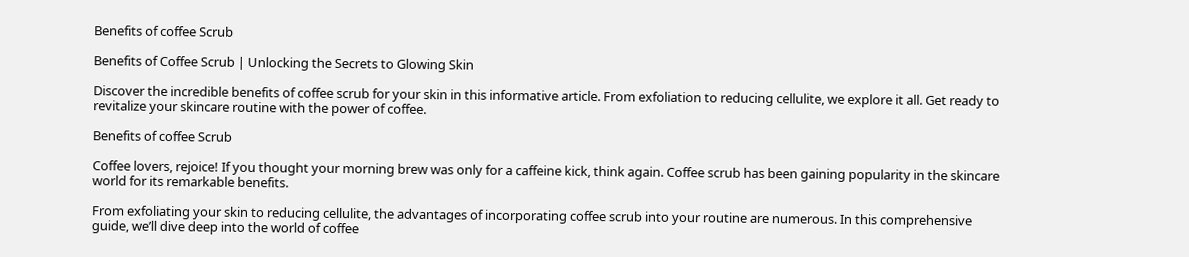Benefits of coffee Scrub

Benefits of Coffee Scrub | Unlocking the Secrets to Glowing Skin

Discover the incredible benefits of coffee scrub for your skin in this informative article. From exfoliation to reducing cellulite, we explore it all. Get ready to revitalize your skincare routine with the power of coffee.

Benefits of coffee Scrub

Coffee lovers, rejoice! If you thought your morning brew was only for a caffeine kick, think again. Coffee scrub has been gaining popularity in the skincare world for its remarkable benefits.

From exfoliating your skin to reducing cellulite, the advantages of incorporating coffee scrub into your routine are numerous. In this comprehensive guide, we’ll dive deep into the world of coffee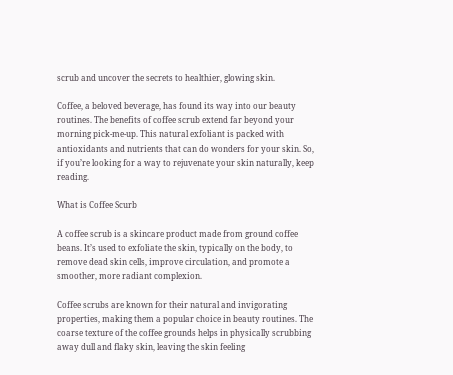scrub and uncover the secrets to healthier, glowing skin.

Coffee, a beloved beverage, has found its way into our beauty routines. The benefits of coffee scrub extend far beyond your morning pick-me-up. This natural exfoliant is packed with antioxidants and nutrients that can do wonders for your skin. So, if you’re looking for a way to rejuvenate your skin naturally, keep reading.

What is Coffee Scurb

A coffee scrub is a skincare product made from ground coffee beans. It’s used to exfoliate the skin, typically on the body, to remove dead skin cells, improve circulation, and promote a smoother, more radiant complexion.

Coffee scrubs are known for their natural and invigorating properties, making them a popular choice in beauty routines. The coarse texture of the coffee grounds helps in physically scrubbing away dull and flaky skin, leaving the skin feeling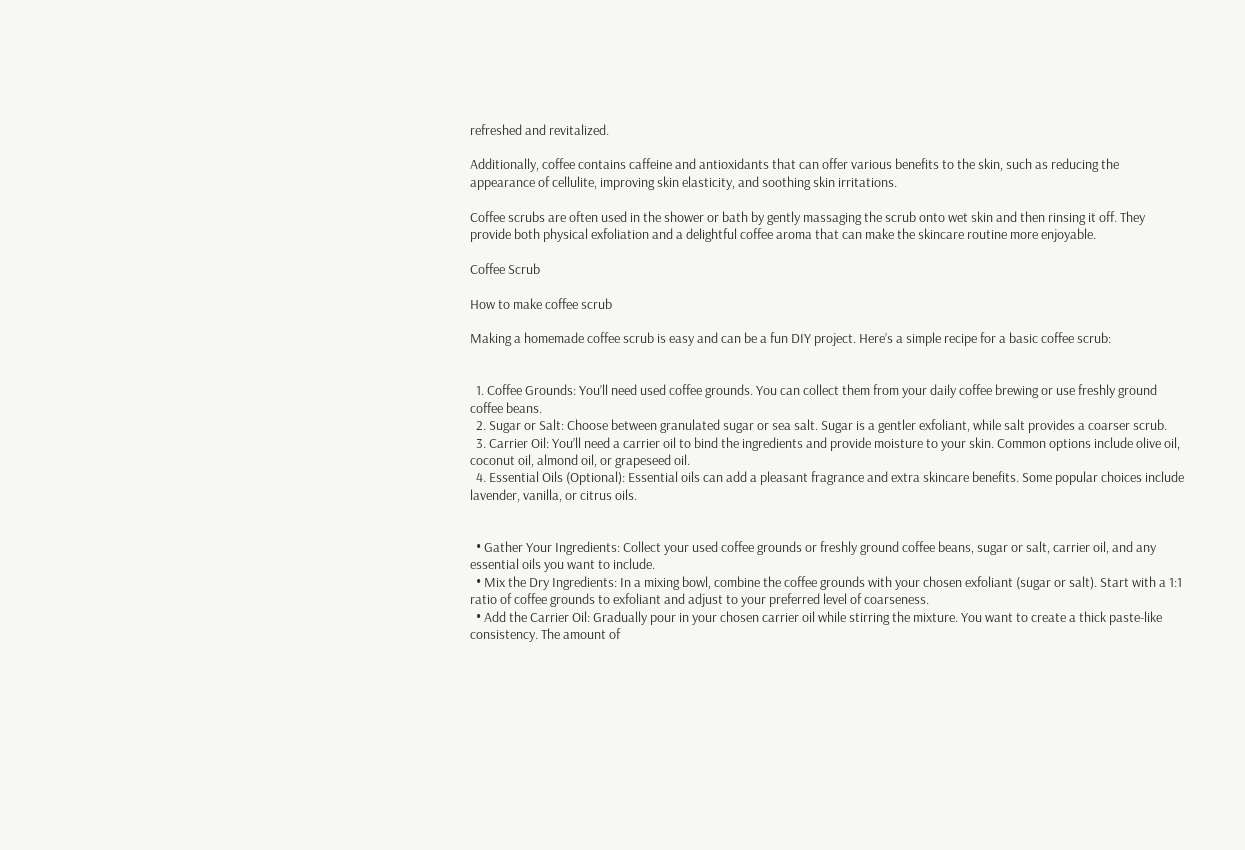refreshed and revitalized.

Additionally, coffee contains caffeine and antioxidants that can offer various benefits to the skin, such as reducing the appearance of cellulite, improving skin elasticity, and soothing skin irritations.

Coffee scrubs are often used in the shower or bath by gently massaging the scrub onto wet skin and then rinsing it off. They provide both physical exfoliation and a delightful coffee aroma that can make the skincare routine more enjoyable.

Coffee Scrub

How to make coffee scrub

Making a homemade coffee scrub is easy and can be a fun DIY project. Here’s a simple recipe for a basic coffee scrub:


  1. Coffee Grounds: You’ll need used coffee grounds. You can collect them from your daily coffee brewing or use freshly ground coffee beans.
  2. Sugar or Salt: Choose between granulated sugar or sea salt. Sugar is a gentler exfoliant, while salt provides a coarser scrub.
  3. Carrier Oil: You’ll need a carrier oil to bind the ingredients and provide moisture to your skin. Common options include olive oil, coconut oil, almond oil, or grapeseed oil.
  4. Essential Oils (Optional): Essential oils can add a pleasant fragrance and extra skincare benefits. Some popular choices include lavender, vanilla, or citrus oils.


  • Gather Your Ingredients: Collect your used coffee grounds or freshly ground coffee beans, sugar or salt, carrier oil, and any essential oils you want to include.
  • Mix the Dry Ingredients: In a mixing bowl, combine the coffee grounds with your chosen exfoliant (sugar or salt). Start with a 1:1 ratio of coffee grounds to exfoliant and adjust to your preferred level of coarseness.
  • Add the Carrier Oil: Gradually pour in your chosen carrier oil while stirring the mixture. You want to create a thick paste-like consistency. The amount of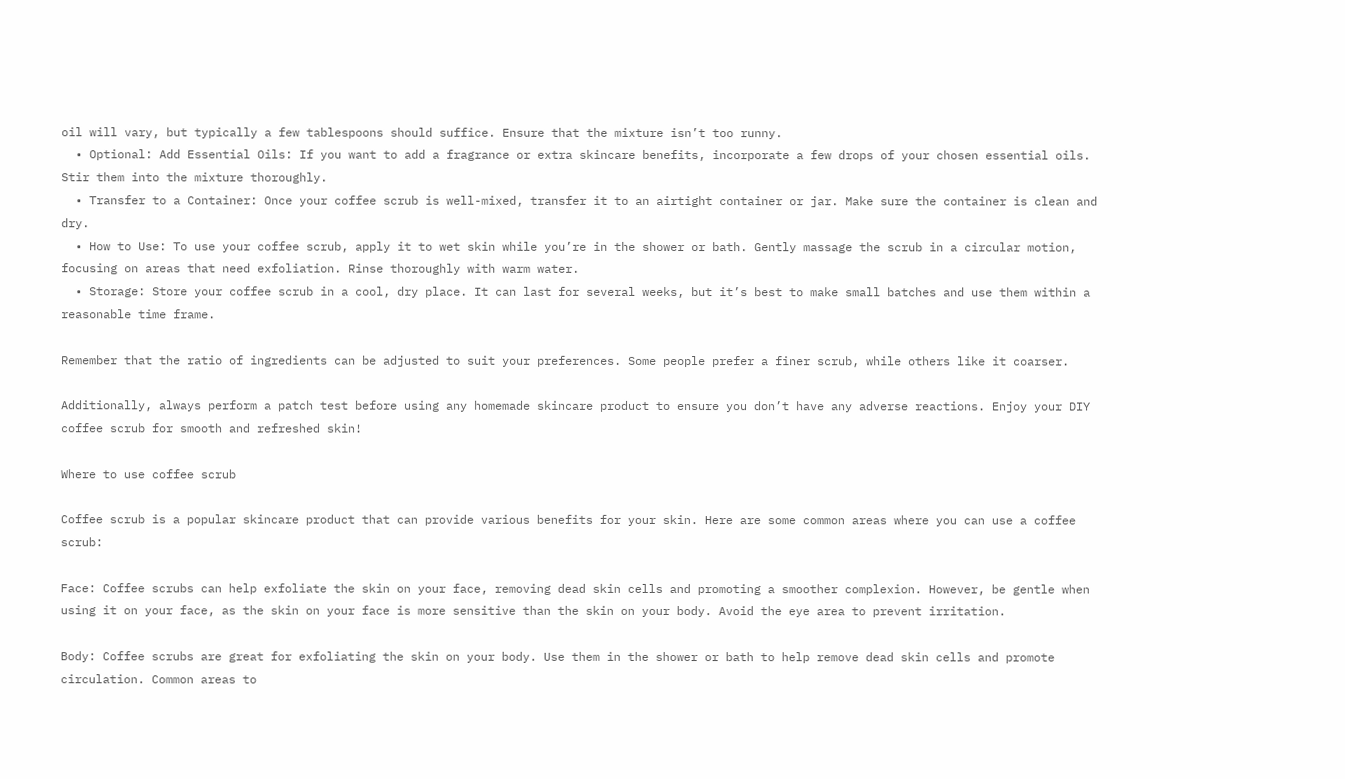oil will vary, but typically a few tablespoons should suffice. Ensure that the mixture isn’t too runny.
  • Optional: Add Essential Oils: If you want to add a fragrance or extra skincare benefits, incorporate a few drops of your chosen essential oils. Stir them into the mixture thoroughly.
  • Transfer to a Container: Once your coffee scrub is well-mixed, transfer it to an airtight container or jar. Make sure the container is clean and dry.
  • How to Use: To use your coffee scrub, apply it to wet skin while you’re in the shower or bath. Gently massage the scrub in a circular motion, focusing on areas that need exfoliation. Rinse thoroughly with warm water.
  • Storage: Store your coffee scrub in a cool, dry place. It can last for several weeks, but it’s best to make small batches and use them within a reasonable time frame.

Remember that the ratio of ingredients can be adjusted to suit your preferences. Some people prefer a finer scrub, while others like it coarser.

Additionally, always perform a patch test before using any homemade skincare product to ensure you don’t have any adverse reactions. Enjoy your DIY coffee scrub for smooth and refreshed skin!

Where to use coffee scrub

Coffee scrub is a popular skincare product that can provide various benefits for your skin. Here are some common areas where you can use a coffee scrub:

Face: Coffee scrubs can help exfoliate the skin on your face, removing dead skin cells and promoting a smoother complexion. However, be gentle when using it on your face, as the skin on your face is more sensitive than the skin on your body. Avoid the eye area to prevent irritation.

Body: Coffee scrubs are great for exfoliating the skin on your body. Use them in the shower or bath to help remove dead skin cells and promote circulation. Common areas to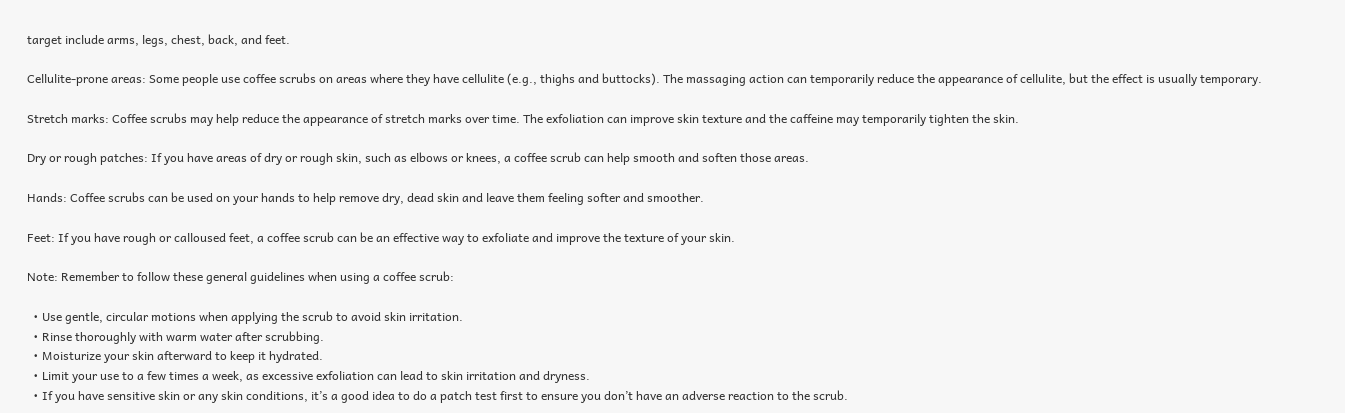target include arms, legs, chest, back, and feet.

Cellulite-prone areas: Some people use coffee scrubs on areas where they have cellulite (e.g., thighs and buttocks). The massaging action can temporarily reduce the appearance of cellulite, but the effect is usually temporary.

Stretch marks: Coffee scrubs may help reduce the appearance of stretch marks over time. The exfoliation can improve skin texture and the caffeine may temporarily tighten the skin.

Dry or rough patches: If you have areas of dry or rough skin, such as elbows or knees, a coffee scrub can help smooth and soften those areas.

Hands: Coffee scrubs can be used on your hands to help remove dry, dead skin and leave them feeling softer and smoother.

Feet: If you have rough or calloused feet, a coffee scrub can be an effective way to exfoliate and improve the texture of your skin.

Note: Remember to follow these general guidelines when using a coffee scrub:

  • Use gentle, circular motions when applying the scrub to avoid skin irritation.
  • Rinse thoroughly with warm water after scrubbing.
  • Moisturize your skin afterward to keep it hydrated.
  • Limit your use to a few times a week, as excessive exfoliation can lead to skin irritation and dryness.
  • If you have sensitive skin or any skin conditions, it’s a good idea to do a patch test first to ensure you don’t have an adverse reaction to the scrub.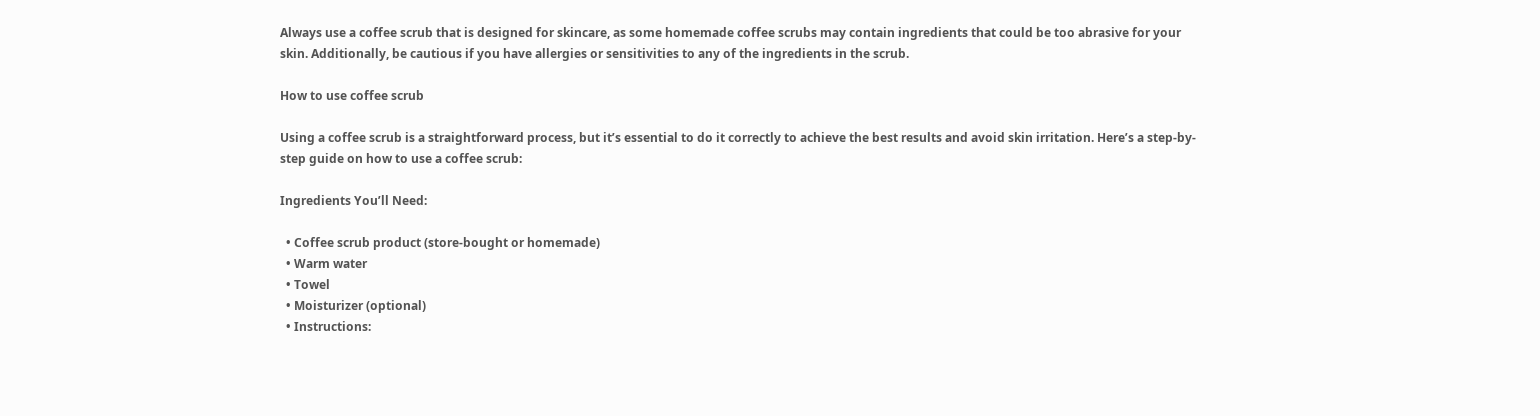Always use a coffee scrub that is designed for skincare, as some homemade coffee scrubs may contain ingredients that could be too abrasive for your skin. Additionally, be cautious if you have allergies or sensitivities to any of the ingredients in the scrub.

How to use coffee scrub

Using a coffee scrub is a straightforward process, but it’s essential to do it correctly to achieve the best results and avoid skin irritation. Here’s a step-by-step guide on how to use a coffee scrub:

Ingredients You’ll Need:

  • Coffee scrub product (store-bought or homemade)
  • Warm water
  • Towel
  • Moisturizer (optional)
  • Instructions: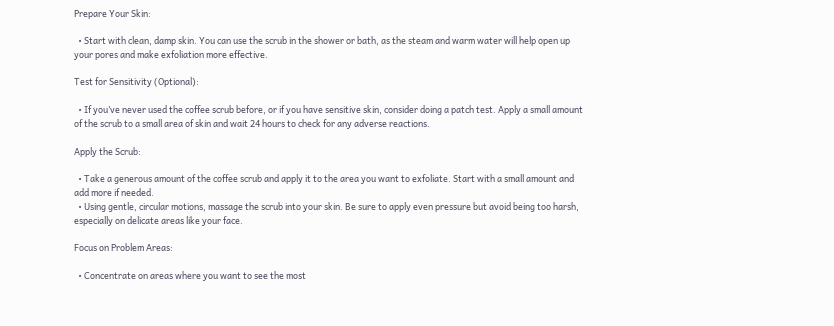Prepare Your Skin:

  • Start with clean, damp skin. You can use the scrub in the shower or bath, as the steam and warm water will help open up your pores and make exfoliation more effective.

Test for Sensitivity (Optional):

  • If you’ve never used the coffee scrub before, or if you have sensitive skin, consider doing a patch test. Apply a small amount of the scrub to a small area of skin and wait 24 hours to check for any adverse reactions.

Apply the Scrub:

  • Take a generous amount of the coffee scrub and apply it to the area you want to exfoliate. Start with a small amount and add more if needed.
  • Using gentle, circular motions, massage the scrub into your skin. Be sure to apply even pressure but avoid being too harsh, especially on delicate areas like your face.

Focus on Problem Areas:

  • Concentrate on areas where you want to see the most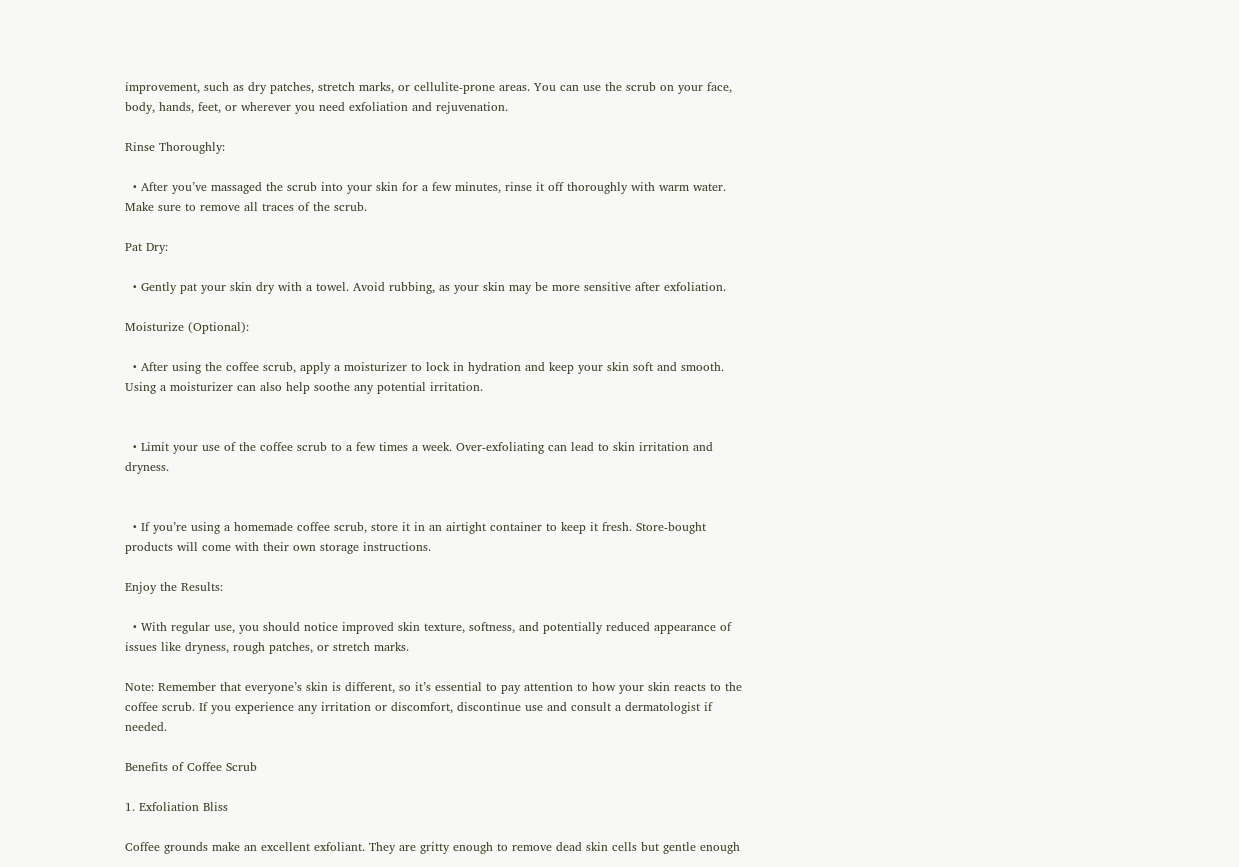improvement, such as dry patches, stretch marks, or cellulite-prone areas. You can use the scrub on your face, body, hands, feet, or wherever you need exfoliation and rejuvenation.

Rinse Thoroughly:

  • After you’ve massaged the scrub into your skin for a few minutes, rinse it off thoroughly with warm water. Make sure to remove all traces of the scrub.

Pat Dry:

  • Gently pat your skin dry with a towel. Avoid rubbing, as your skin may be more sensitive after exfoliation.

Moisturize (Optional):

  • After using the coffee scrub, apply a moisturizer to lock in hydration and keep your skin soft and smooth. Using a moisturizer can also help soothe any potential irritation.


  • Limit your use of the coffee scrub to a few times a week. Over-exfoliating can lead to skin irritation and dryness.


  • If you’re using a homemade coffee scrub, store it in an airtight container to keep it fresh. Store-bought products will come with their own storage instructions.

Enjoy the Results:

  • With regular use, you should notice improved skin texture, softness, and potentially reduced appearance of issues like dryness, rough patches, or stretch marks.

Note: Remember that everyone’s skin is different, so it’s essential to pay attention to how your skin reacts to the coffee scrub. If you experience any irritation or discomfort, discontinue use and consult a dermatologist if needed.

Benefits of Coffee Scrub

1. Exfoliation Bliss

Coffee grounds make an excellent exfoliant. They are gritty enough to remove dead skin cells but gentle enough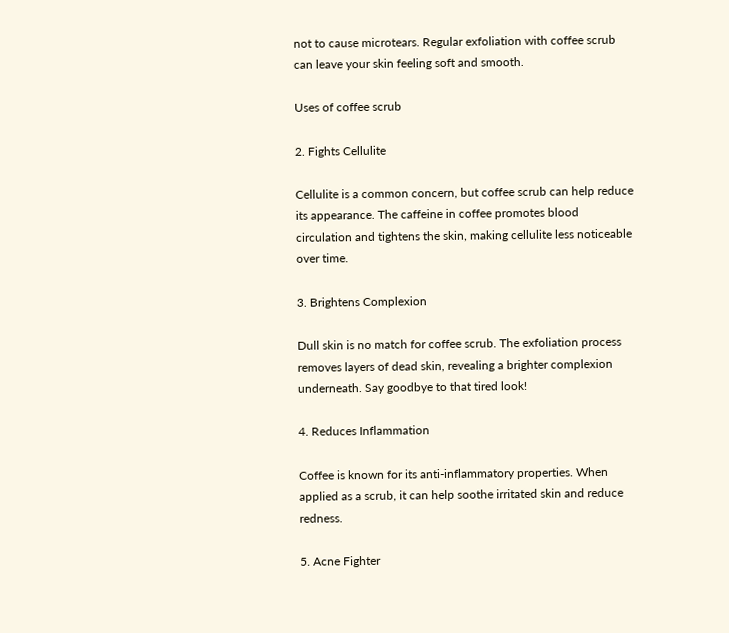not to cause microtears. Regular exfoliation with coffee scrub can leave your skin feeling soft and smooth.

Uses of coffee scrub

2. Fights Cellulite

Cellulite is a common concern, but coffee scrub can help reduce its appearance. The caffeine in coffee promotes blood circulation and tightens the skin, making cellulite less noticeable over time.

3. Brightens Complexion

Dull skin is no match for coffee scrub. The exfoliation process removes layers of dead skin, revealing a brighter complexion underneath. Say goodbye to that tired look!

4. Reduces Inflammation

Coffee is known for its anti-inflammatory properties. When applied as a scrub, it can help soothe irritated skin and reduce redness.

5. Acne Fighter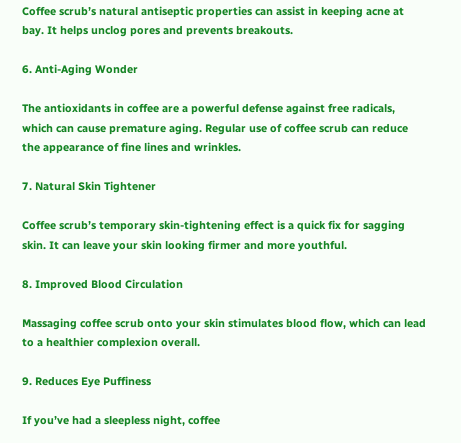Coffee scrub’s natural antiseptic properties can assist in keeping acne at bay. It helps unclog pores and prevents breakouts.

6. Anti-Aging Wonder

The antioxidants in coffee are a powerful defense against free radicals, which can cause premature aging. Regular use of coffee scrub can reduce the appearance of fine lines and wrinkles.

7. Natural Skin Tightener

Coffee scrub’s temporary skin-tightening effect is a quick fix for sagging skin. It can leave your skin looking firmer and more youthful.

8. Improved Blood Circulation

Massaging coffee scrub onto your skin stimulates blood flow, which can lead to a healthier complexion overall.

9. Reduces Eye Puffiness

If you’ve had a sleepless night, coffee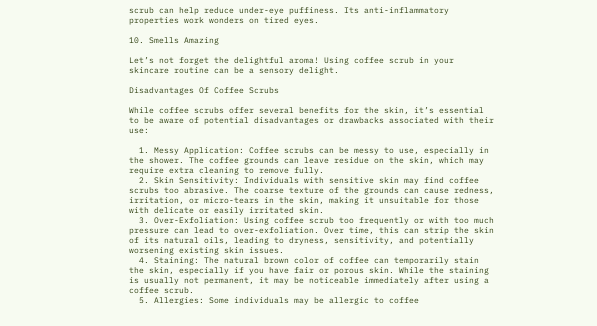scrub can help reduce under-eye puffiness. Its anti-inflammatory properties work wonders on tired eyes.

10. Smells Amazing

Let’s not forget the delightful aroma! Using coffee scrub in your skincare routine can be a sensory delight.

Disadvantages Of Coffee Scrubs

While coffee scrubs offer several benefits for the skin, it’s essential to be aware of potential disadvantages or drawbacks associated with their use:

  1. Messy Application: Coffee scrubs can be messy to use, especially in the shower. The coffee grounds can leave residue on the skin, which may require extra cleaning to remove fully.
  2. Skin Sensitivity: Individuals with sensitive skin may find coffee scrubs too abrasive. The coarse texture of the grounds can cause redness, irritation, or micro-tears in the skin, making it unsuitable for those with delicate or easily irritated skin.
  3. Over-Exfoliation: Using coffee scrub too frequently or with too much pressure can lead to over-exfoliation. Over time, this can strip the skin of its natural oils, leading to dryness, sensitivity, and potentially worsening existing skin issues.
  4. Staining: The natural brown color of coffee can temporarily stain the skin, especially if you have fair or porous skin. While the staining is usually not permanent, it may be noticeable immediately after using a coffee scrub.
  5. Allergies: Some individuals may be allergic to coffee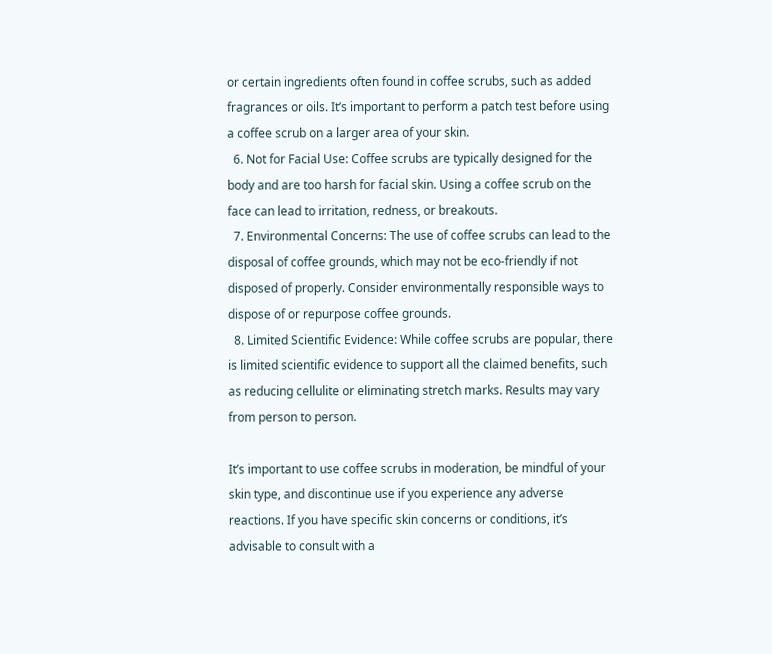or certain ingredients often found in coffee scrubs, such as added fragrances or oils. It’s important to perform a patch test before using a coffee scrub on a larger area of your skin.
  6. Not for Facial Use: Coffee scrubs are typically designed for the body and are too harsh for facial skin. Using a coffee scrub on the face can lead to irritation, redness, or breakouts.
  7. Environmental Concerns: The use of coffee scrubs can lead to the disposal of coffee grounds, which may not be eco-friendly if not disposed of properly. Consider environmentally responsible ways to dispose of or repurpose coffee grounds.
  8. Limited Scientific Evidence: While coffee scrubs are popular, there is limited scientific evidence to support all the claimed benefits, such as reducing cellulite or eliminating stretch marks. Results may vary from person to person.

It’s important to use coffee scrubs in moderation, be mindful of your skin type, and discontinue use if you experience any adverse reactions. If you have specific skin concerns or conditions, it’s advisable to consult with a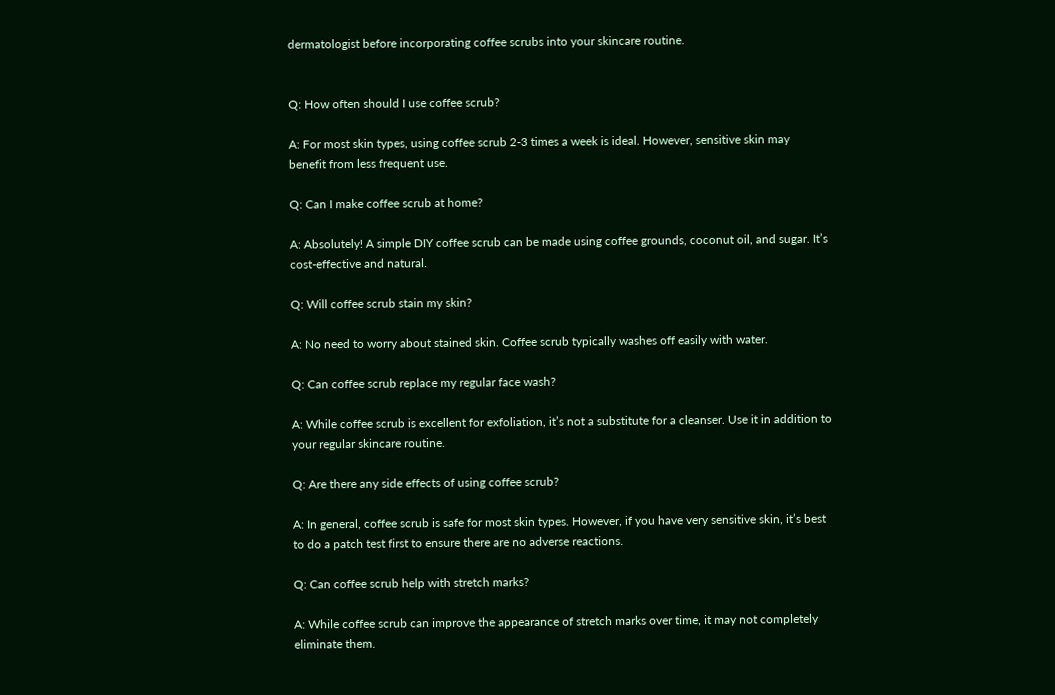dermatologist before incorporating coffee scrubs into your skincare routine.


Q: How often should I use coffee scrub?

A: For most skin types, using coffee scrub 2-3 times a week is ideal. However, sensitive skin may benefit from less frequent use.

Q: Can I make coffee scrub at home?

A: Absolutely! A simple DIY coffee scrub can be made using coffee grounds, coconut oil, and sugar. It’s cost-effective and natural.

Q: Will coffee scrub stain my skin?

A: No need to worry about stained skin. Coffee scrub typically washes off easily with water.

Q: Can coffee scrub replace my regular face wash?

A: While coffee scrub is excellent for exfoliation, it’s not a substitute for a cleanser. Use it in addition to your regular skincare routine.

Q: Are there any side effects of using coffee scrub?

A: In general, coffee scrub is safe for most skin types. However, if you have very sensitive skin, it’s best to do a patch test first to ensure there are no adverse reactions.

Q: Can coffee scrub help with stretch marks?

A: While coffee scrub can improve the appearance of stretch marks over time, it may not completely eliminate them.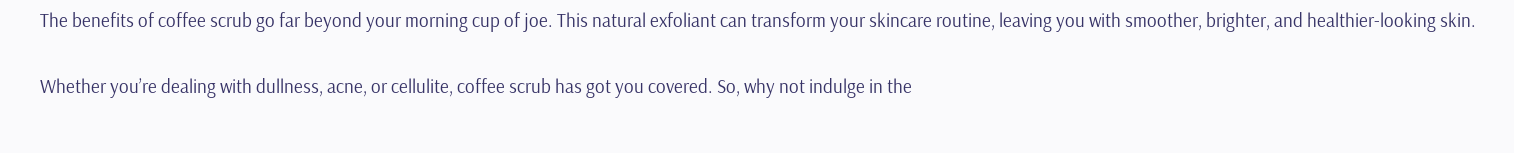The benefits of coffee scrub go far beyond your morning cup of joe. This natural exfoliant can transform your skincare routine, leaving you with smoother, brighter, and healthier-looking skin.

Whether you’re dealing with dullness, acne, or cellulite, coffee scrub has got you covered. So, why not indulge in the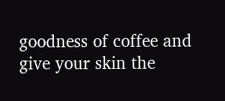goodness of coffee and give your skin the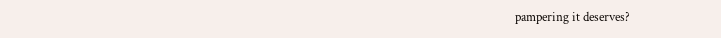pampering it deserves?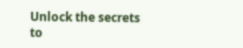Unlock the secrets to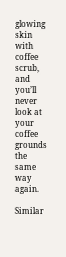glowing skin with coffee scrub, and you’ll never look at your coffee grounds the same way again.

Similar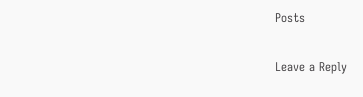Posts

Leave a Reply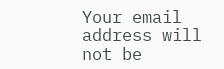Your email address will not be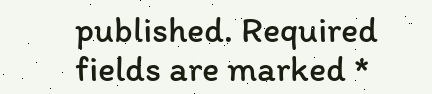published. Required fields are marked *